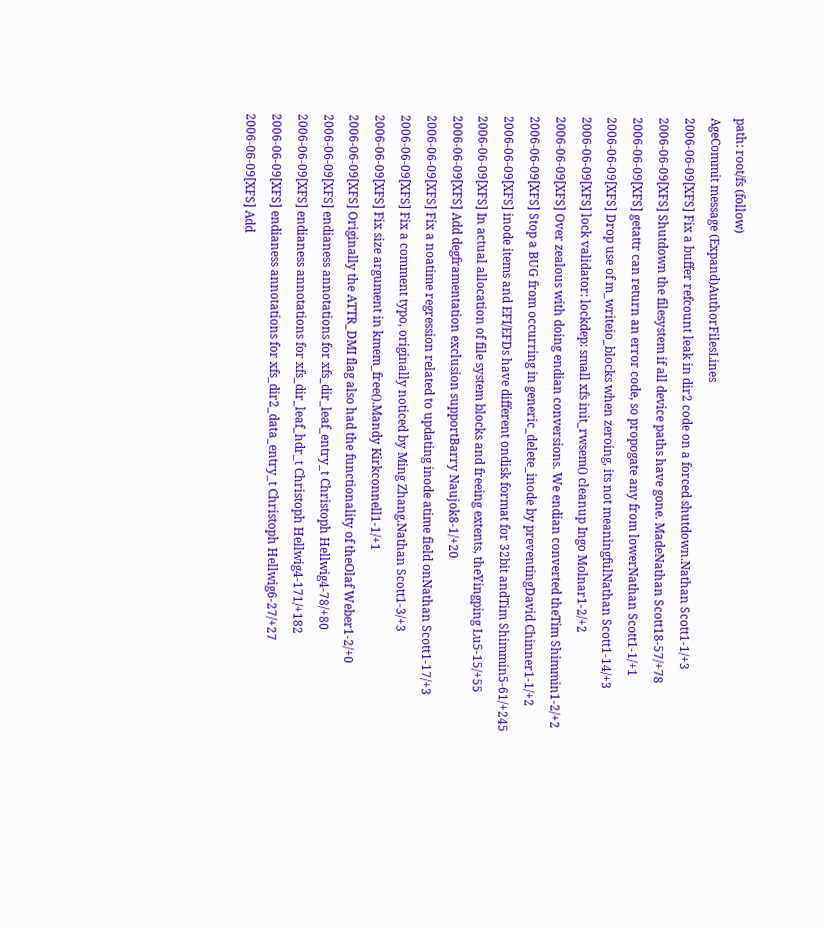path: root/fs (follow)
AgeCommit message (Expand)AuthorFilesLines
2006-06-09[XFS] Fix a buffer refcount leak in dir2 code on a forced shutdown.Nathan Scott1-1/+3
2006-06-09[XFS] Shutdown the filesystem if all device paths have gone. MadeNathan Scott18-57/+78
2006-06-09[XFS] getattr can return an error code, so propogate any from lowerNathan Scott1-1/+1
2006-06-09[XFS] Drop use of m_writeio_blocks when zeroing, its not meaningfulNathan Scott1-14/+3
2006-06-09[XFS] lock validator: lockdep: small xfs init_rwsem() cleanup Ingo Molnar1-2/+2
2006-06-09[XFS] Over zealous with doing endian conversions. We endian converted theTim Shimmin1-2/+2
2006-06-09[XFS] Stop a BUG from occurring in generic_delete_inode by preventingDavid Chinner1-1/+2
2006-06-09[XFS] inode items and EFI/EFDs have different ondisk format for 32bit andTim Shimmin5-61/+245
2006-06-09[XFS] In actual allocation of file system blocks and freeing extents, theYingping Lu5-15/+55
2006-06-09[XFS] Add degframentation exclusion supportBarry Naujok8-1/+20
2006-06-09[XFS] Fix a noatime regression related to updating inode atime field onNathan Scott1-17/+3
2006-06-09[XFS] Fix a comment typo, originally noticed by Ming Zhang.Nathan Scott1-3/+3
2006-06-09[XFS] Fix size argument in kmem_free().Mandy Kirkconnell1-1/+1
2006-06-09[XFS] Originally the ATTR_DMI flag also had the functionality of theOlaf Weber1-2/+0
2006-06-09[XFS] endianess annotations for xfs_dir_leaf_entry_t Christoph Hellwig4-78/+80
2006-06-09[XFS] endianess annotations for xfs_dir_leaf_hdr_t Christoph Hellwig4-171/+182
2006-06-09[XFS] endianess annotations for xfs_dir2_data_entry_t Christoph Hellwig6-27/+27
2006-06-09[XFS] Add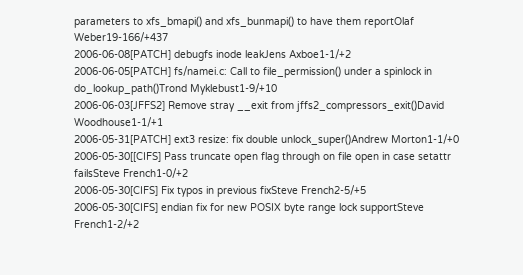parameters to xfs_bmapi() and xfs_bunmapi() to have them reportOlaf Weber19-166/+437
2006-06-08[PATCH] debugfs inode leakJens Axboe1-1/+2
2006-06-05[PATCH] fs/namei.c: Call to file_permission() under a spinlock in do_lookup_path()Trond Myklebust1-9/+10
2006-06-03[JFFS2] Remove stray __exit from jffs2_compressors_exit()David Woodhouse1-1/+1
2006-05-31[PATCH] ext3 resize: fix double unlock_super()Andrew Morton1-1/+0
2006-05-30[[CIFS] Pass truncate open flag through on file open in case setattr failsSteve French1-0/+2
2006-05-30[CIFS] Fix typos in previous fixSteve French2-5/+5
2006-05-30[CIFS] endian fix for new POSIX byte range lock supportSteve French1-2/+2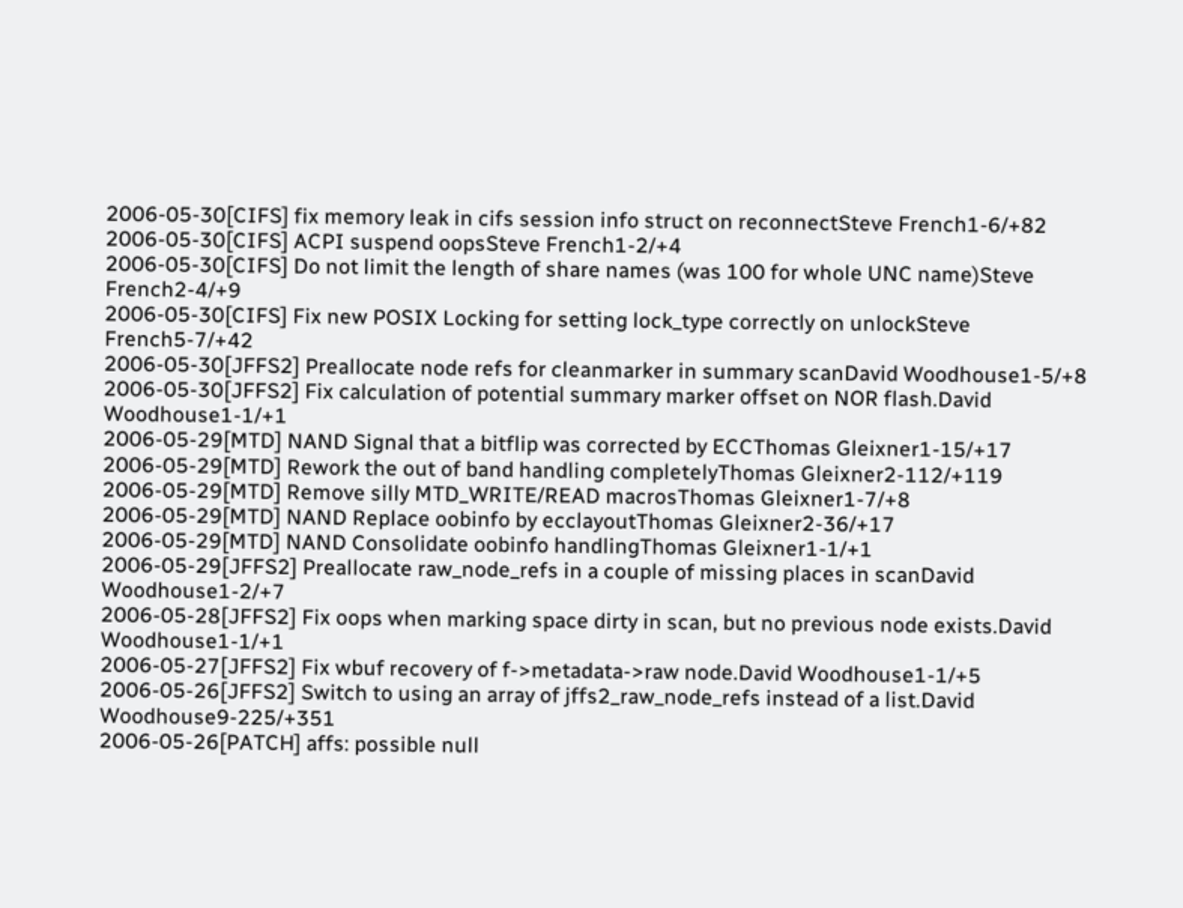2006-05-30[CIFS] fix memory leak in cifs session info struct on reconnectSteve French1-6/+82
2006-05-30[CIFS] ACPI suspend oopsSteve French1-2/+4
2006-05-30[CIFS] Do not limit the length of share names (was 100 for whole UNC name)Steve French2-4/+9
2006-05-30[CIFS] Fix new POSIX Locking for setting lock_type correctly on unlockSteve French5-7/+42
2006-05-30[JFFS2] Preallocate node refs for cleanmarker in summary scanDavid Woodhouse1-5/+8
2006-05-30[JFFS2] Fix calculation of potential summary marker offset on NOR flash.David Woodhouse1-1/+1
2006-05-29[MTD] NAND Signal that a bitflip was corrected by ECCThomas Gleixner1-15/+17
2006-05-29[MTD] Rework the out of band handling completelyThomas Gleixner2-112/+119
2006-05-29[MTD] Remove silly MTD_WRITE/READ macrosThomas Gleixner1-7/+8
2006-05-29[MTD] NAND Replace oobinfo by ecclayoutThomas Gleixner2-36/+17
2006-05-29[MTD] NAND Consolidate oobinfo handlingThomas Gleixner1-1/+1
2006-05-29[JFFS2] Preallocate raw_node_refs in a couple of missing places in scanDavid Woodhouse1-2/+7
2006-05-28[JFFS2] Fix oops when marking space dirty in scan, but no previous node exists.David Woodhouse1-1/+1
2006-05-27[JFFS2] Fix wbuf recovery of f->metadata->raw node.David Woodhouse1-1/+5
2006-05-26[JFFS2] Switch to using an array of jffs2_raw_node_refs instead of a list.David Woodhouse9-225/+351
2006-05-26[PATCH] affs: possible null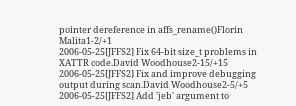pointer dereference in affs_rename()Florin Malita1-2/+1
2006-05-25[JFFS2] Fix 64-bit size_t problems in XATTR code.David Woodhouse2-15/+15
2006-05-25[JFFS2] Fix and improve debugging output during scan.David Woodhouse2-5/+5
2006-05-25[JFFS2] Add 'jeb' argument to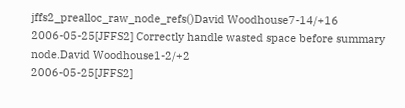jffs2_prealloc_raw_node_refs()David Woodhouse7-14/+16
2006-05-25[JFFS2] Correctly handle wasted space before summary node.David Woodhouse1-2/+2
2006-05-25[JFFS2]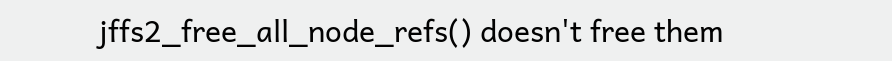jffs2_free_all_node_refs() doesn't free them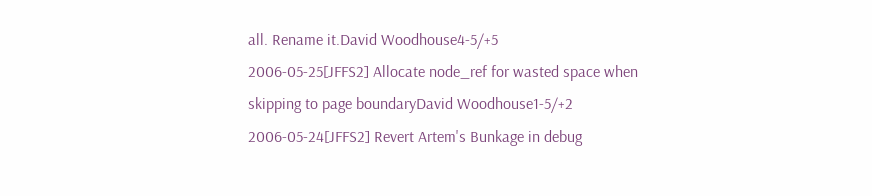all. Rename it.David Woodhouse4-5/+5
2006-05-25[JFFS2] Allocate node_ref for wasted space when skipping to page boundaryDavid Woodhouse1-5/+2
2006-05-24[JFFS2] Revert Artem's Bunkage in debug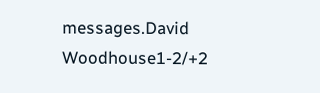messages.David Woodhouse1-2/+2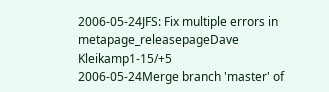2006-05-24JFS: Fix multiple errors in metapage_releasepageDave Kleikamp1-15/+5
2006-05-24Merge branch 'master' of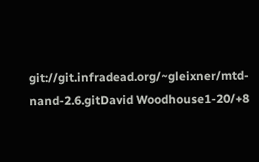git://git.infradead.org/~gleixner/mtd-nand-2.6.gitDavid Woodhouse1-20/+8